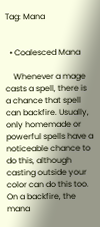Tag: Mana


  • Coalesced Mana

    Whenever a mage casts a spell, there is a chance that spell can backfire. Usually, only homemade or powerful spells have a noticeable chance to do this, although casting outside your color can do this too. On a backfire, the mana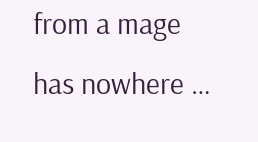from a mage has nowhere …